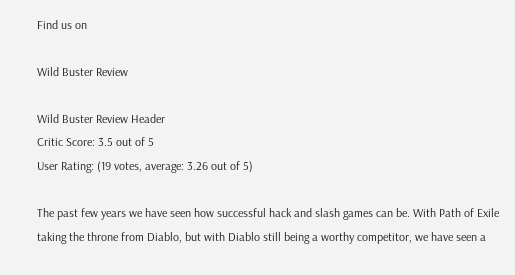Find us on

Wild Buster Review

Wild Buster Review Header
Critic Score: 3.5 out of 5
User Rating: (19 votes, average: 3.26 out of 5)

The past few years we have seen how successful hack and slash games can be. With Path of Exile taking the throne from Diablo, but with Diablo still being a worthy competitor, we have seen a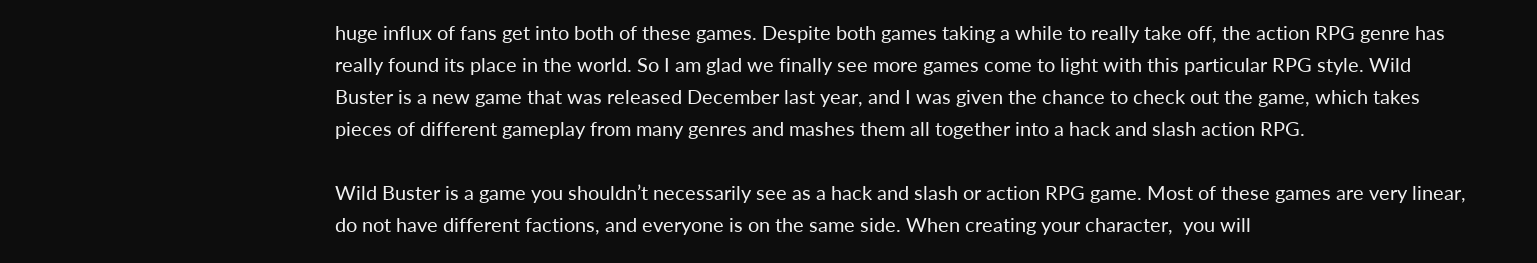huge influx of fans get into both of these games. Despite both games taking a while to really take off, the action RPG genre has really found its place in the world. So I am glad we finally see more games come to light with this particular RPG style. Wild Buster is a new game that was released December last year, and I was given the chance to check out the game, which takes pieces of different gameplay from many genres and mashes them all together into a hack and slash action RPG.

Wild Buster is a game you shouldn’t necessarily see as a hack and slash or action RPG game. Most of these games are very linear, do not have different factions, and everyone is on the same side. When creating your character,  you will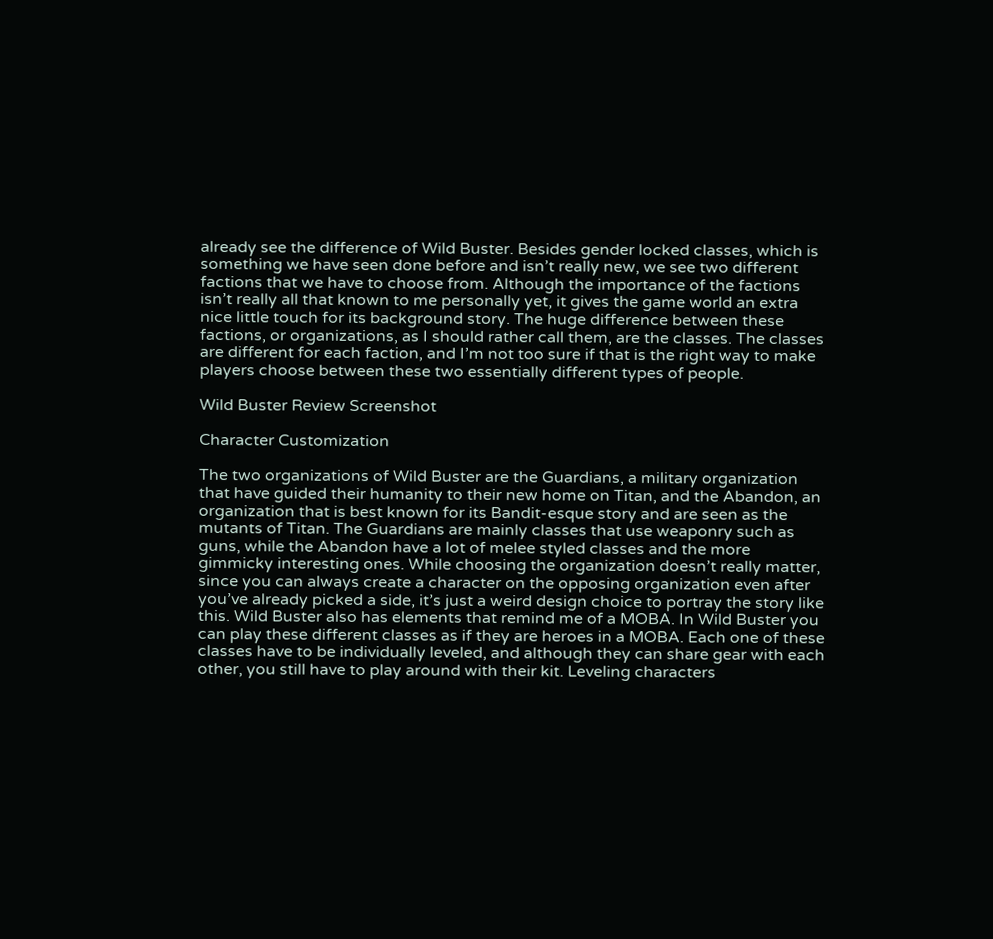already see the difference of Wild Buster. Besides gender locked classes, which is something we have seen done before and isn’t really new, we see two different factions that we have to choose from. Although the importance of the factions isn’t really all that known to me personally yet, it gives the game world an extra nice little touch for its background story. The huge difference between these factions, or organizations, as I should rather call them, are the classes. The classes are different for each faction, and I’m not too sure if that is the right way to make players choose between these two essentially different types of people.

Wild Buster Review Screenshot

Character Customization

The two organizations of Wild Buster are the Guardians, a military organization that have guided their humanity to their new home on Titan, and the Abandon, an organization that is best known for its Bandit-esque story and are seen as the mutants of Titan. The Guardians are mainly classes that use weaponry such as guns, while the Abandon have a lot of melee styled classes and the more gimmicky interesting ones. While choosing the organization doesn’t really matter, since you can always create a character on the opposing organization even after you’ve already picked a side, it’s just a weird design choice to portray the story like this. Wild Buster also has elements that remind me of a MOBA. In Wild Buster you can play these different classes as if they are heroes in a MOBA. Each one of these classes have to be individually leveled, and although they can share gear with each other, you still have to play around with their kit. Leveling characters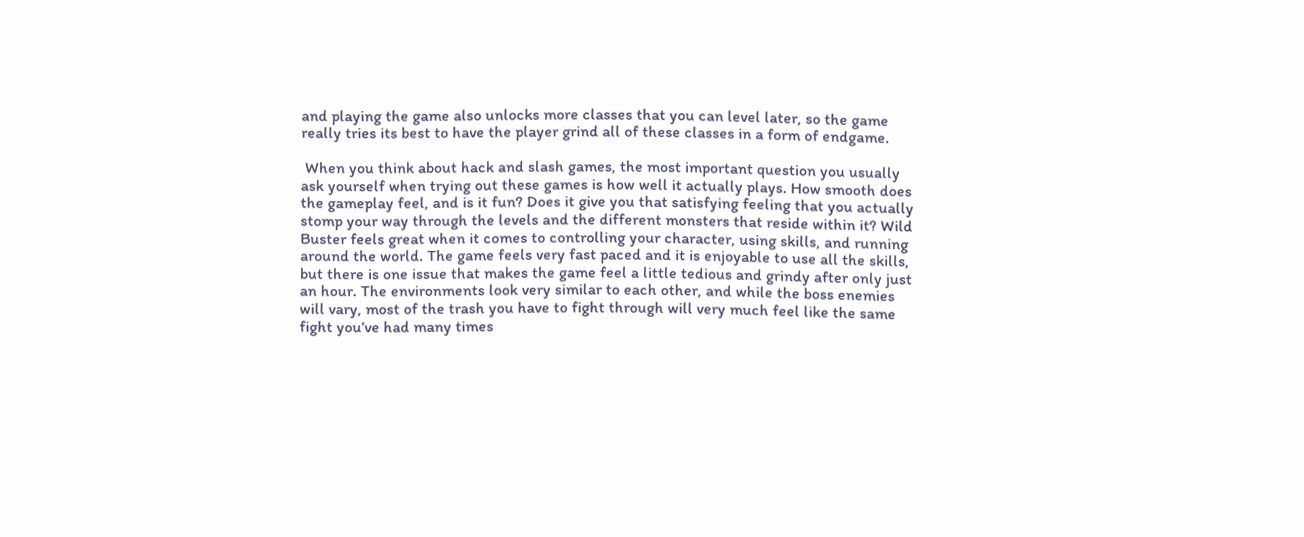and playing the game also unlocks more classes that you can level later, so the game really tries its best to have the player grind all of these classes in a form of endgame.

 When you think about hack and slash games, the most important question you usually ask yourself when trying out these games is how well it actually plays. How smooth does the gameplay feel, and is it fun? Does it give you that satisfying feeling that you actually stomp your way through the levels and the different monsters that reside within it? Wild Buster feels great when it comes to controlling your character, using skills, and running around the world. The game feels very fast paced and it is enjoyable to use all the skills, but there is one issue that makes the game feel a little tedious and grindy after only just an hour. The environments look very similar to each other, and while the boss enemies will vary, most of the trash you have to fight through will very much feel like the same fight you’ve had many times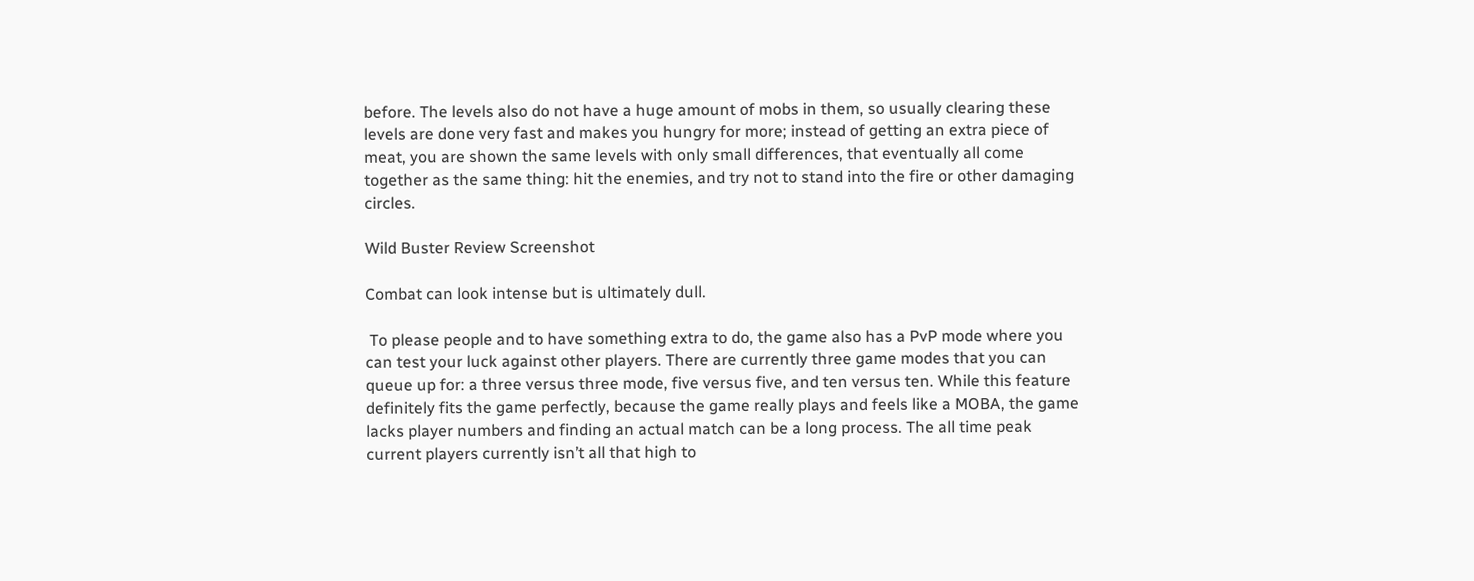before. The levels also do not have a huge amount of mobs in them, so usually clearing these levels are done very fast and makes you hungry for more; instead of getting an extra piece of meat, you are shown the same levels with only small differences, that eventually all come together as the same thing: hit the enemies, and try not to stand into the fire or other damaging circles.

Wild Buster Review Screenshot

Combat can look intense but is ultimately dull.

 To please people and to have something extra to do, the game also has a PvP mode where you can test your luck against other players. There are currently three game modes that you can queue up for: a three versus three mode, five versus five, and ten versus ten. While this feature definitely fits the game perfectly, because the game really plays and feels like a MOBA, the game lacks player numbers and finding an actual match can be a long process. The all time peak current players currently isn’t all that high to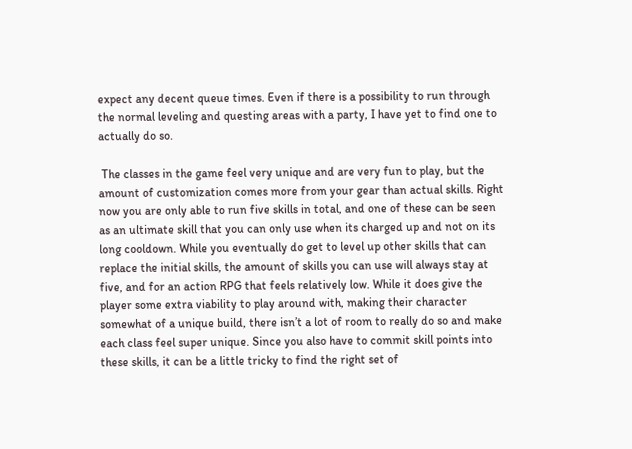expect any decent queue times. Even if there is a possibility to run through the normal leveling and questing areas with a party, I have yet to find one to actually do so.

 The classes in the game feel very unique and are very fun to play, but the amount of customization comes more from your gear than actual skills. Right now you are only able to run five skills in total, and one of these can be seen as an ultimate skill that you can only use when its charged up and not on its long cooldown. While you eventually do get to level up other skills that can replace the initial skills, the amount of skills you can use will always stay at five, and for an action RPG that feels relatively low. While it does give the player some extra viability to play around with, making their character somewhat of a unique build, there isn’t a lot of room to really do so and make each class feel super unique. Since you also have to commit skill points into these skills, it can be a little tricky to find the right set of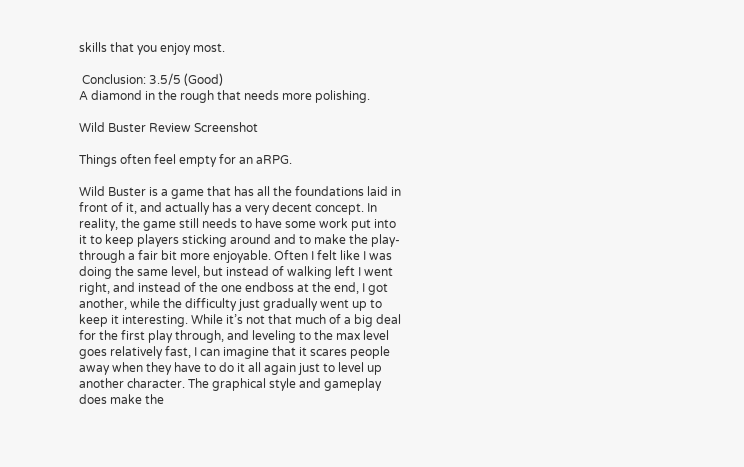skills that you enjoy most.

 Conclusion: 3.5/5 (Good)
A diamond in the rough that needs more polishing.

Wild Buster Review Screenshot

Things often feel empty for an aRPG.

Wild Buster is a game that has all the foundations laid in front of it, and actually has a very decent concept. In reality, the game still needs to have some work put into it to keep players sticking around and to make the play-through a fair bit more enjoyable. Often I felt like I was doing the same level, but instead of walking left I went right, and instead of the one endboss at the end, I got another, while the difficulty just gradually went up to keep it interesting. While it’s not that much of a big deal for the first play through, and leveling to the max level goes relatively fast, I can imagine that it scares people away when they have to do it all again just to level up another character. The graphical style and gameplay does make the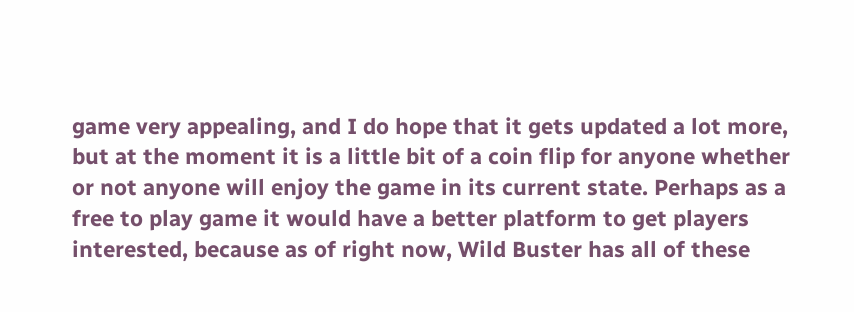game very appealing, and I do hope that it gets updated a lot more, but at the moment it is a little bit of a coin flip for anyone whether or not anyone will enjoy the game in its current state. Perhaps as a free to play game it would have a better platform to get players interested, because as of right now, Wild Buster has all of these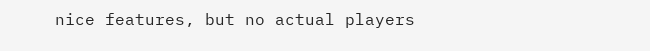nice features, but no actual players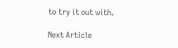to try it out with.

Next Article